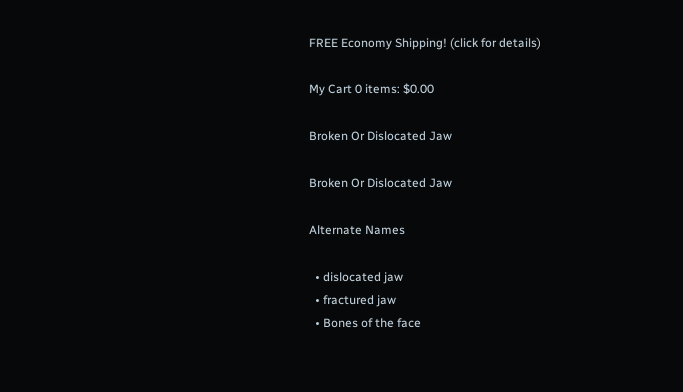FREE Economy Shipping! (click for details)

My Cart 0 items: $0.00

Broken Or Dislocated Jaw

Broken Or Dislocated Jaw

Alternate Names

  • dislocated jaw
  • fractured jaw
  • Bones of the face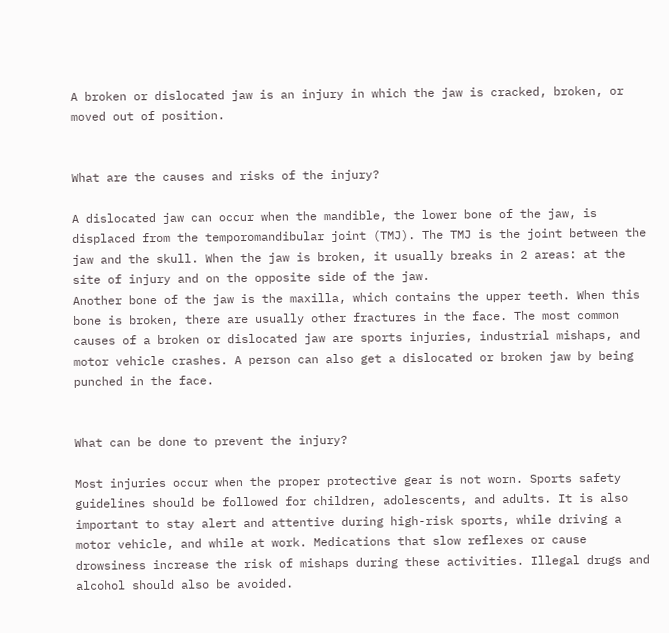A broken or dislocated jaw is an injury in which the jaw is cracked, broken, or moved out of position.


What are the causes and risks of the injury?

A dislocated jaw can occur when the mandible, the lower bone of the jaw, is displaced from the temporomandibular joint (TMJ). The TMJ is the joint between the jaw and the skull. When the jaw is broken, it usually breaks in 2 areas: at the site of injury and on the opposite side of the jaw.
Another bone of the jaw is the maxilla, which contains the upper teeth. When this bone is broken, there are usually other fractures in the face. The most common causes of a broken or dislocated jaw are sports injuries, industrial mishaps, and motor vehicle crashes. A person can also get a dislocated or broken jaw by being punched in the face.


What can be done to prevent the injury?

Most injuries occur when the proper protective gear is not worn. Sports safety guidelines should be followed for children, adolescents, and adults. It is also important to stay alert and attentive during high-risk sports, while driving a motor vehicle, and while at work. Medications that slow reflexes or cause drowsiness increase the risk of mishaps during these activities. Illegal drugs and alcohol should also be avoided.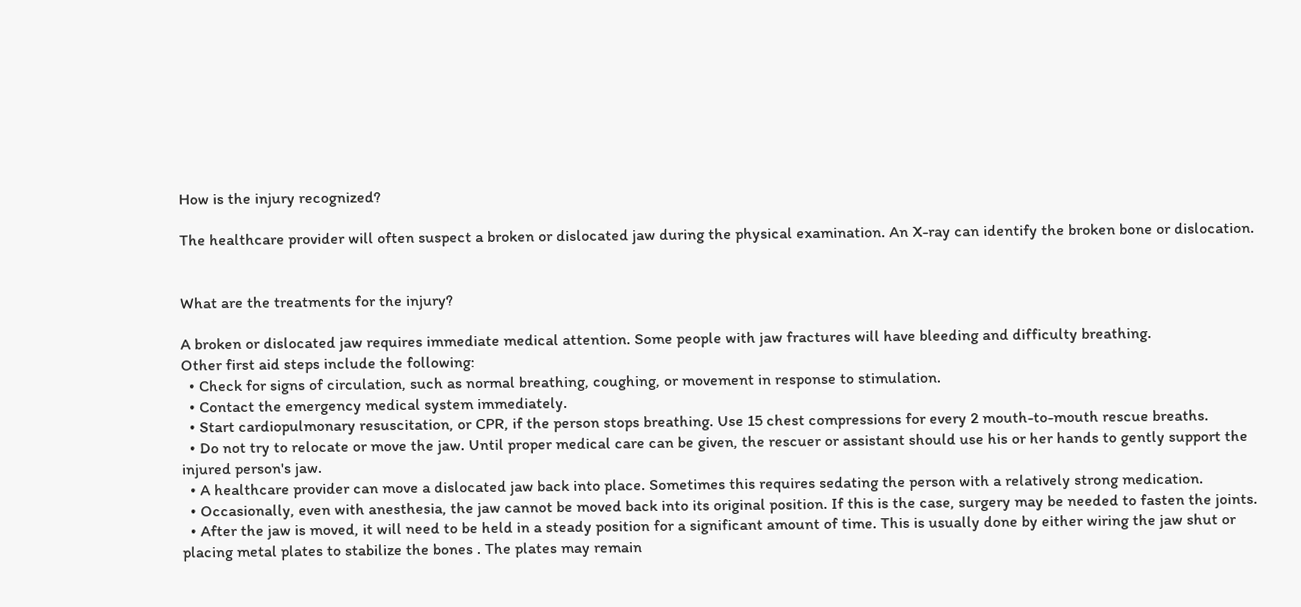How is the injury recognized?

The healthcare provider will often suspect a broken or dislocated jaw during the physical examination. An X-ray can identify the broken bone or dislocation.


What are the treatments for the injury?

A broken or dislocated jaw requires immediate medical attention. Some people with jaw fractures will have bleeding and difficulty breathing.
Other first aid steps include the following:
  • Check for signs of circulation, such as normal breathing, coughing, or movement in response to stimulation.
  • Contact the emergency medical system immediately.
  • Start cardiopulmonary resuscitation, or CPR, if the person stops breathing. Use 15 chest compressions for every 2 mouth-to-mouth rescue breaths.
  • Do not try to relocate or move the jaw. Until proper medical care can be given, the rescuer or assistant should use his or her hands to gently support the injured person's jaw.
  • A healthcare provider can move a dislocated jaw back into place. Sometimes this requires sedating the person with a relatively strong medication.
  • Occasionally, even with anesthesia, the jaw cannot be moved back into its original position. If this is the case, surgery may be needed to fasten the joints.
  • After the jaw is moved, it will need to be held in a steady position for a significant amount of time. This is usually done by either wiring the jaw shut or placing metal plates to stabilize the bones . The plates may remain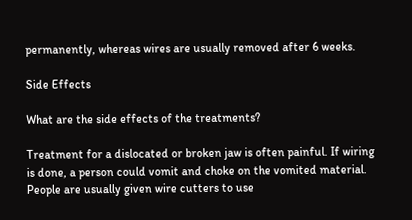permanently, whereas wires are usually removed after 6 weeks.

Side Effects

What are the side effects of the treatments?

Treatment for a dislocated or broken jaw is often painful. If wiring is done, a person could vomit and choke on the vomited material. People are usually given wire cutters to use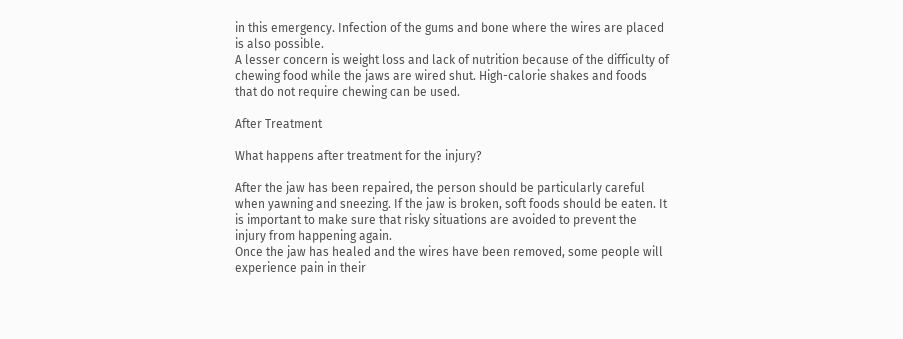in this emergency. Infection of the gums and bone where the wires are placed is also possible.
A lesser concern is weight loss and lack of nutrition because of the difficulty of chewing food while the jaws are wired shut. High-calorie shakes and foods that do not require chewing can be used.

After Treatment

What happens after treatment for the injury?

After the jaw has been repaired, the person should be particularly careful when yawning and sneezing. If the jaw is broken, soft foods should be eaten. It is important to make sure that risky situations are avoided to prevent the injury from happening again.
Once the jaw has healed and the wires have been removed, some people will experience pain in their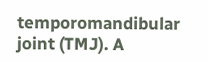temporomandibular joint (TMJ). A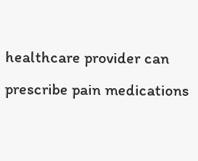healthcare provider can prescribe pain medications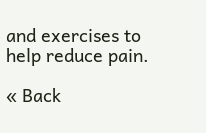and exercises to help reduce pain.

« Back